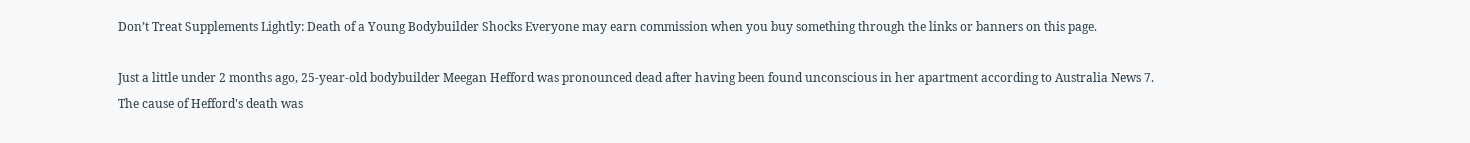Don’t Treat Supplements Lightly: Death of a Young Bodybuilder Shocks Everyone may earn commission when you buy something through the links or banners on this page.

Just a little under 2 months ago, 25-year-old bodybuilder Meegan Hefford was pronounced dead after having been found unconscious in her apartment according to Australia News 7. The cause of Hefford's death was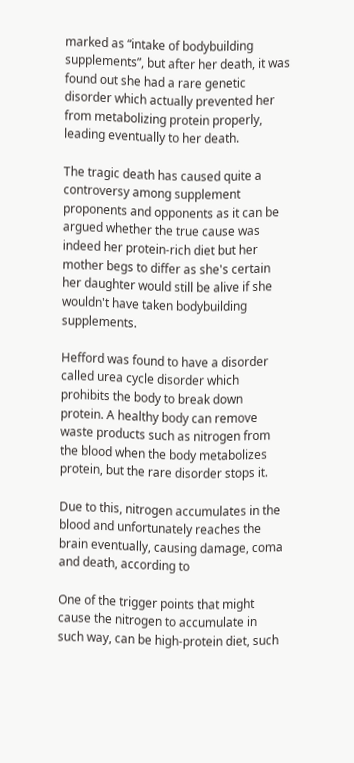marked as “intake of bodybuilding supplements”, but after her death, it was found out she had a rare genetic disorder which actually prevented her from metabolizing protein properly, leading eventually to her death.

The tragic death has caused quite a controversy among supplement proponents and opponents as it can be argued whether the true cause was indeed her protein-rich diet but her mother begs to differ as she's certain her daughter would still be alive if she wouldn't have taken bodybuilding supplements.

Hefford was found to have a disorder called urea cycle disorder which prohibits the body to break down protein. A healthy body can remove waste products such as nitrogen from the blood when the body metabolizes protein, but the rare disorder stops it.

Due to this, nitrogen accumulates in the blood and unfortunately reaches the brain eventually, causing damage, coma and death, according to

One of the trigger points that might cause the nitrogen to accumulate in such way, can be high-protein diet, such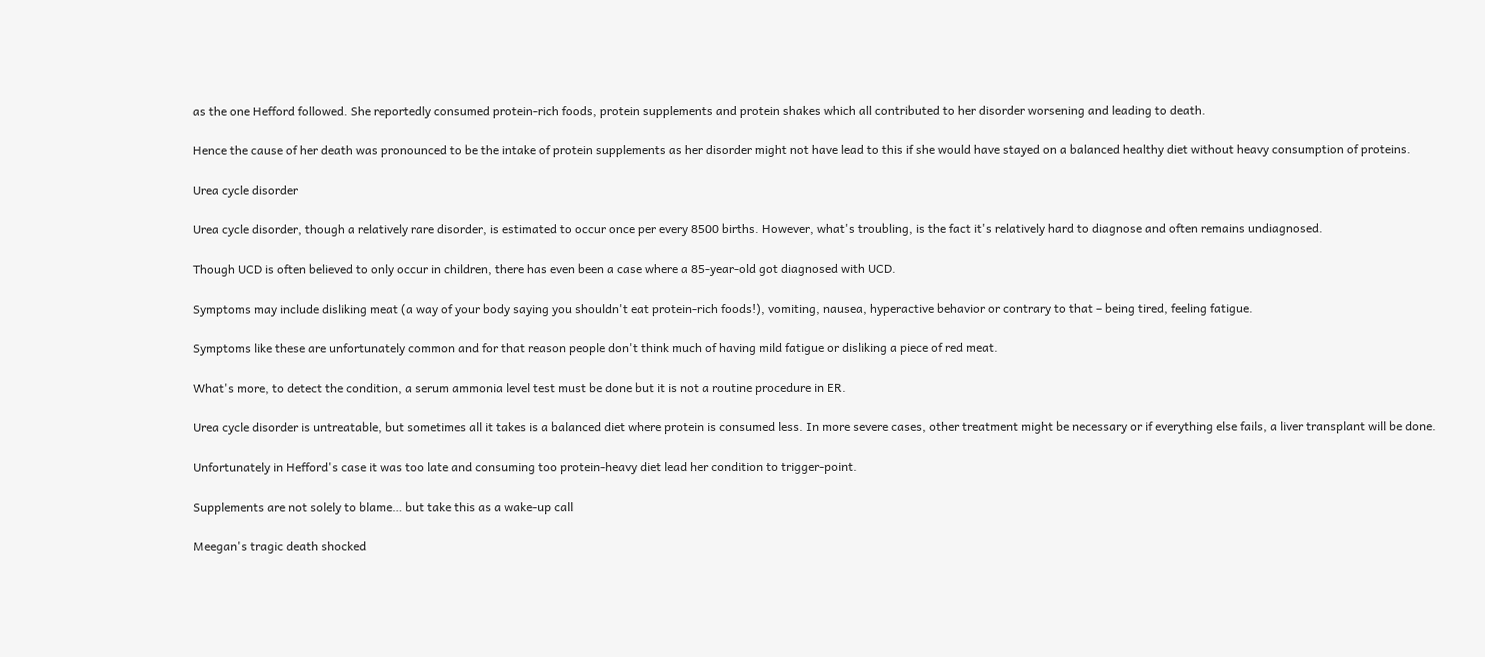as the one Hefford followed. She reportedly consumed protein-rich foods, protein supplements and protein shakes which all contributed to her disorder worsening and leading to death.

Hence the cause of her death was pronounced to be the intake of protein supplements as her disorder might not have lead to this if she would have stayed on a balanced healthy diet without heavy consumption of proteins.

Urea cycle disorder

Urea cycle disorder, though a relatively rare disorder, is estimated to occur once per every 8500 births. However, what's troubling, is the fact it's relatively hard to diagnose and often remains undiagnosed.

Though UCD is often believed to only occur in children, there has even been a case where a 85-year-old got diagnosed with UCD.

Symptoms may include disliking meat (a way of your body saying you shouldn't eat protein-rich foods!), vomiting, nausea, hyperactive behavior or contrary to that – being tired, feeling fatigue.

Symptoms like these are unfortunately common and for that reason people don't think much of having mild fatigue or disliking a piece of red meat.

What's more, to detect the condition, a serum ammonia level test must be done but it is not a routine procedure in ER.

Urea cycle disorder is untreatable, but sometimes all it takes is a balanced diet where protein is consumed less. In more severe cases, other treatment might be necessary or if everything else fails, a liver transplant will be done.

Unfortunately in Hefford's case it was too late and consuming too protein-heavy diet lead her condition to trigger-point.

Supplements are not solely to blame… but take this as a wake-up call

Meegan's tragic death shocked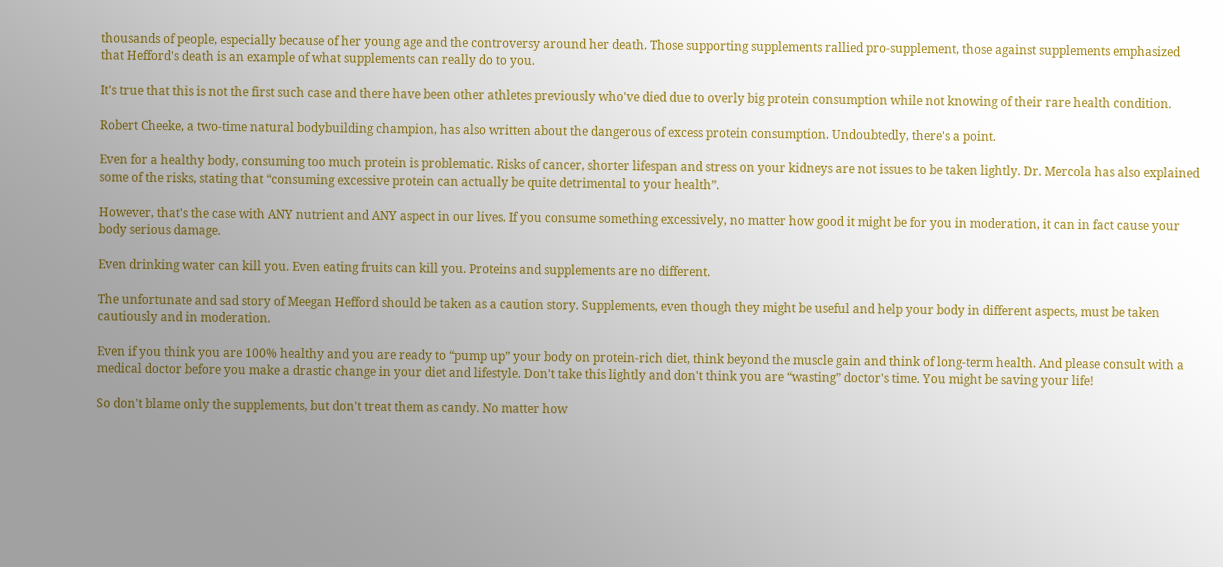thousands of people, especially because of her young age and the controversy around her death. Those supporting supplements rallied pro-supplement, those against supplements emphasized that Hefford's death is an example of what supplements can really do to you.

It's true that this is not the first such case and there have been other athletes previously who've died due to overly big protein consumption while not knowing of their rare health condition.

Robert Cheeke, a two-time natural bodybuilding champion, has also written about the dangerous of excess protein consumption. Undoubtedly, there's a point.

Even for a healthy body, consuming too much protein is problematic. Risks of cancer, shorter lifespan and stress on your kidneys are not issues to be taken lightly. Dr. Mercola has also explained some of the risks, stating that “consuming excessive protein can actually be quite detrimental to your health”.

However, that's the case with ANY nutrient and ANY aspect in our lives. If you consume something excessively, no matter how good it might be for you in moderation, it can in fact cause your body serious damage.

Even drinking water can kill you. Even eating fruits can kill you. Proteins and supplements are no different.

The unfortunate and sad story of Meegan Hefford should be taken as a caution story. Supplements, even though they might be useful and help your body in different aspects, must be taken cautiously and in moderation.

Even if you think you are 100% healthy and you are ready to “pump up” your body on protein-rich diet, think beyond the muscle gain and think of long-term health. And please consult with a medical doctor before you make a drastic change in your diet and lifestyle. Don't take this lightly and don't think you are “wasting” doctor's time. You might be saving your life!

So don't blame only the supplements, but don't treat them as candy. No matter how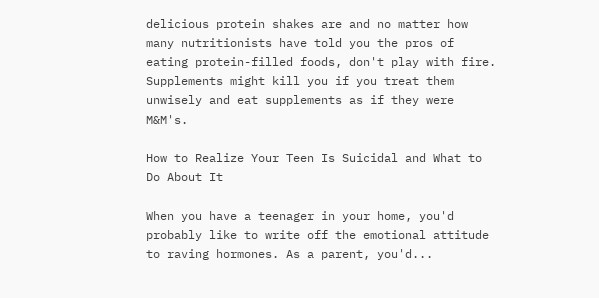delicious protein shakes are and no matter how many nutritionists have told you the pros of eating protein-filled foods, don't play with fire. Supplements might kill you if you treat them unwisely and eat supplements as if they were M&M's.

How to Realize Your Teen Is Suicidal and What to Do About It

When you have a teenager in your home, you'd probably like to write off the emotional attitude to raving hormones. As a parent, you'd...